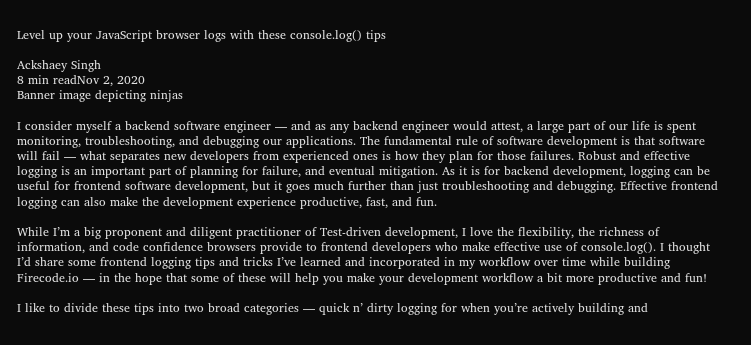Level up your JavaScript browser logs with these console.log() tips

Ackshaey Singh
8 min readNov 2, 2020
Banner image depicting ninjas

I consider myself a backend software engineer — and as any backend engineer would attest, a large part of our life is spent monitoring, troubleshooting, and debugging our applications. The fundamental rule of software development is that software will fail — what separates new developers from experienced ones is how they plan for those failures. Robust and effective logging is an important part of planning for failure, and eventual mitigation. As it is for backend development, logging can be useful for frontend software development, but it goes much further than just troubleshooting and debugging. Effective frontend logging can also make the development experience productive, fast, and fun.

While I’m a big proponent and diligent practitioner of Test-driven development, I love the flexibility, the richness of information, and code confidence browsers provide to frontend developers who make effective use of console.log(). I thought I’d share some frontend logging tips and tricks I’ve learned and incorporated in my workflow over time while building Firecode.io — in the hope that some of these will help you make your development workflow a bit more productive and fun!

I like to divide these tips into two broad categories — quick n’ dirty logging for when you’re actively building and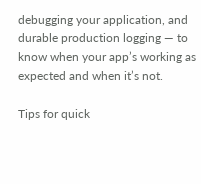debugging your application, and durable production logging — to know when your app’s working as expected and when it’s not.

Tips for quick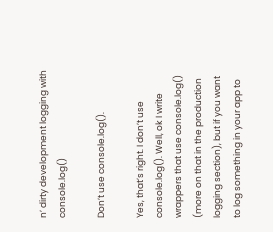n’ dirty development logging with console.log()

Don’t use console.log().

Yes, that’s right. I don’t use console.log(). Well, ok I write wrappers that use console.log() (more on that in the production logging section), but if you want to log something in your app to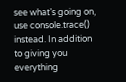see what’s going on, use console.trace() instead. In addition to giving you everything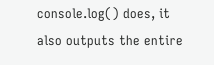console.log() does, it also outputs the entire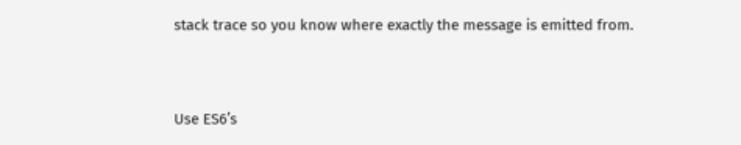stack trace so you know where exactly the message is emitted from.


Use ES6’s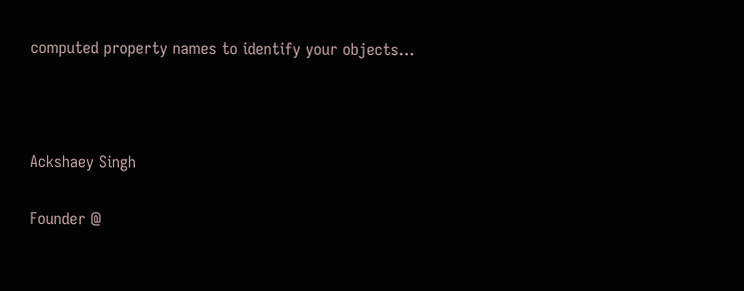computed property names to identify your objects…



Ackshaey Singh

Founder @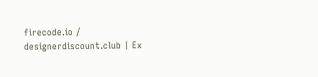firecode.io / designerdiscount.club | Ex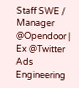Staff SWE / Manager @Opendoor | Ex @Twitter Ads Engineering